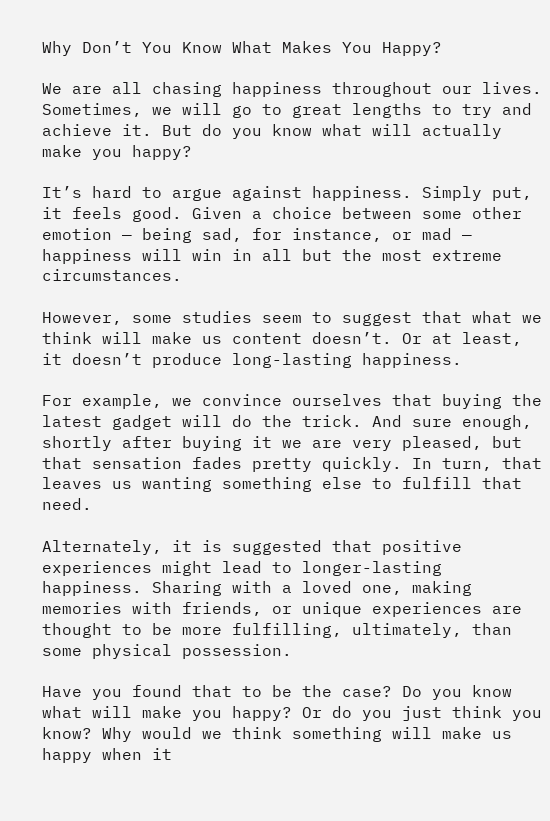Why Don’t You Know What Makes You Happy?

We are all chasing happiness throughout our lives. Sometimes, we will go to great lengths to try and achieve it. But do you know what will actually make you happy?

It’s hard to argue against happiness. Simply put, it feels good. Given a choice between some other emotion — being sad, for instance, or mad — happiness will win in all but the most extreme circumstances.

However, some studies seem to suggest that what we think will make us content doesn’t. Or at least, it doesn’t produce long-lasting happiness.

For example, we convince ourselves that buying the latest gadget will do the trick. And sure enough, shortly after buying it we are very pleased, but that sensation fades pretty quickly. In turn, that leaves us wanting something else to fulfill that need.

Alternately, it is suggested that positive experiences might lead to longer-lasting happiness. Sharing with a loved one, making memories with friends, or unique experiences are thought to be more fulfilling, ultimately, than some physical possession.

Have you found that to be the case? Do you know what will make you happy? Or do you just think you know? Why would we think something will make us happy when it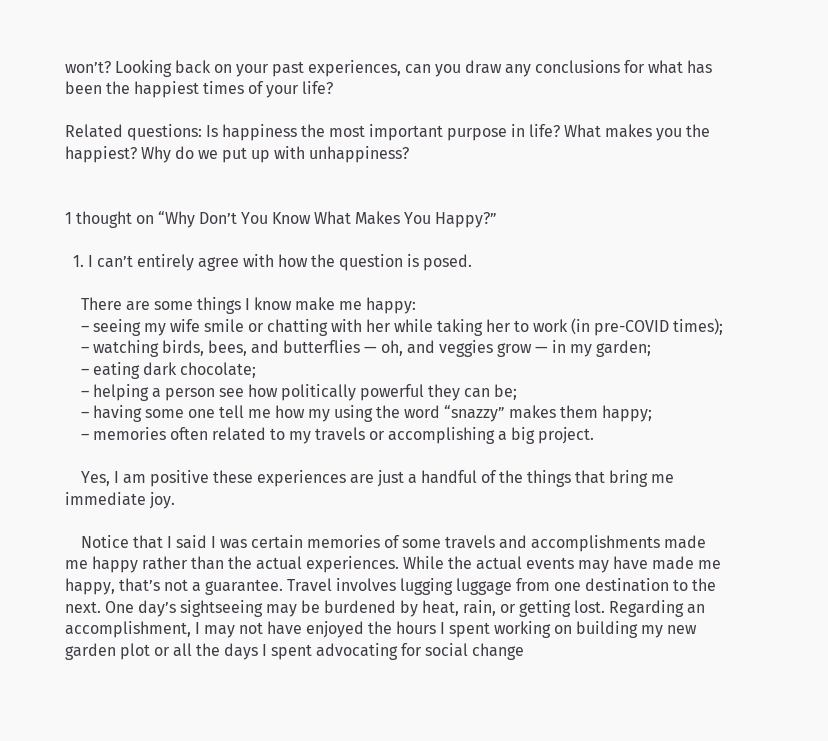won’t? Looking back on your past experiences, can you draw any conclusions for what has been the happiest times of your life?

Related questions: Is happiness the most important purpose in life? What makes you the happiest? Why do we put up with unhappiness?


1 thought on “Why Don’t You Know What Makes You Happy?”

  1. I can’t entirely agree with how the question is posed.

    There are some things I know make me happy:
    – seeing my wife smile or chatting with her while taking her to work (in pre-COVID times);
    – watching birds, bees, and butterflies — oh, and veggies grow — in my garden;
    – eating dark chocolate;
    – helping a person see how politically powerful they can be;
    – having some one tell me how my using the word “snazzy” makes them happy;
    – memories often related to my travels or accomplishing a big project.

    Yes, I am positive these experiences are just a handful of the things that bring me immediate joy.

    Notice that I said I was certain memories of some travels and accomplishments made me happy rather than the actual experiences. While the actual events may have made me happy, that’s not a guarantee. Travel involves lugging luggage from one destination to the next. One day’s sightseeing may be burdened by heat, rain, or getting lost. Regarding an accomplishment, I may not have enjoyed the hours I spent working on building my new garden plot or all the days I spent advocating for social change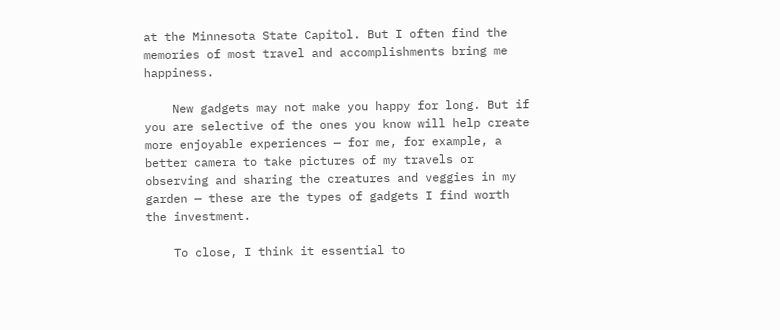at the Minnesota State Capitol. But I often find the memories of most travel and accomplishments bring me happiness.

    New gadgets may not make you happy for long. But if you are selective of the ones you know will help create more enjoyable experiences — for me, for example, a better camera to take pictures of my travels or observing and sharing the creatures and veggies in my garden — these are the types of gadgets I find worth the investment.

    To close, I think it essential to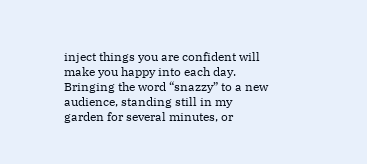inject things you are confident will make you happy into each day. Bringing the word “snazzy” to a new audience, standing still in my garden for several minutes, or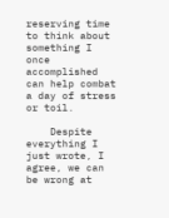reserving time to think about something I once accomplished can help combat a day of stress or toil.

    Despite everything I just wrote, I agree, we can be wrong at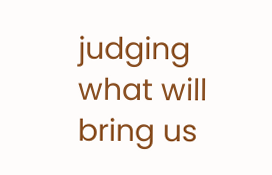judging what will bring us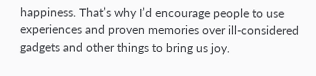happiness. That’s why I’d encourage people to use experiences and proven memories over ill-considered gadgets and other things to bring us joy.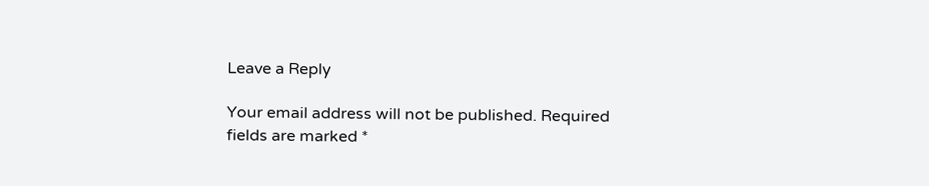Leave a Reply

Your email address will not be published. Required fields are marked *